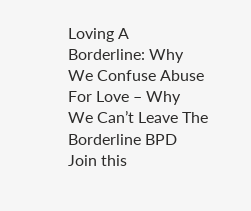Loving A Borderline: Why We Confuse Abuse For Love – Why We Can’t Leave The Borderline BPD Join this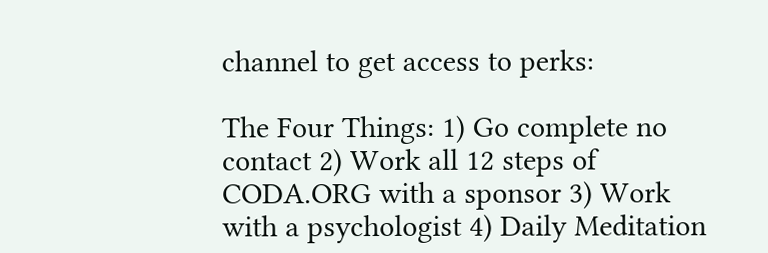channel to get access to perks:

The Four Things: 1) Go complete no contact 2) Work all 12 steps of CODA.ORG with a sponsor 3) Work with a psychologist 4) Daily Meditation